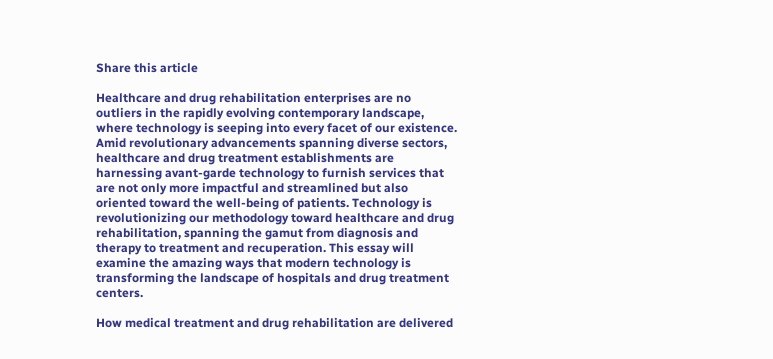Share this article

Healthcare and drug rehabilitation enterprises are no outliers in the rapidly evolving contemporary landscape, where technology is seeping into every facet of our existence. Amid revolutionary advancements spanning diverse sectors, healthcare and drug treatment establishments are harnessing avant-garde technology to furnish services that are not only more impactful and streamlined but also oriented toward the well-being of patients. Technology is revolutionizing our methodology toward healthcare and drug rehabilitation, spanning the gamut from diagnosis and therapy to treatment and recuperation. This essay will examine the amazing ways that modern technology is transforming the landscape of hospitals and drug treatment centers.

How medical treatment and drug rehabilitation are delivered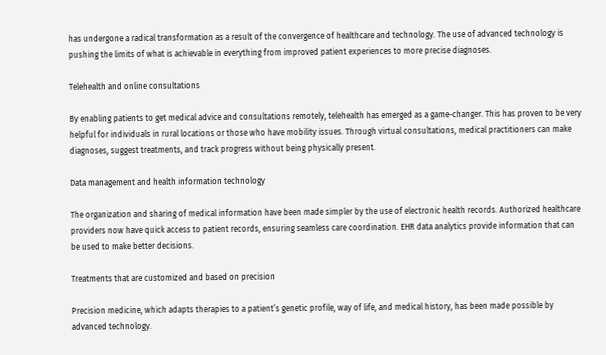has undergone a radical transformation as a result of the convergence of healthcare and technology. The use of advanced technology is pushing the limits of what is achievable in everything from improved patient experiences to more precise diagnoses.

Telehealth and online consultations

By enabling patients to get medical advice and consultations remotely, telehealth has emerged as a game-changer. This has proven to be very helpful for individuals in rural locations or those who have mobility issues. Through virtual consultations, medical practitioners can make diagnoses, suggest treatments, and track progress without being physically present.

Data management and health information technology

The organization and sharing of medical information have been made simpler by the use of electronic health records. Authorized healthcare providers now have quick access to patient records, ensuring seamless care coordination. EHR data analytics provide information that can be used to make better decisions.

Treatments that are customized and based on precision

Precision medicine, which adapts therapies to a patient’s genetic profile, way of life, and medical history, has been made possible by advanced technology.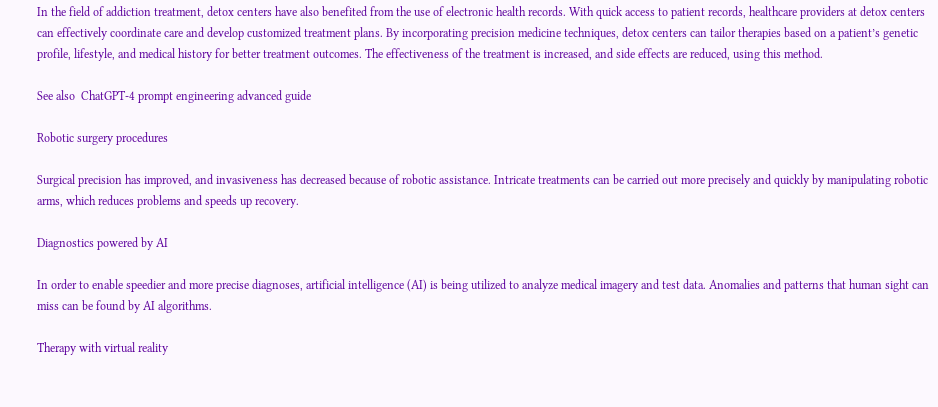In the field of addiction treatment, detox centers have also benefited from the use of electronic health records. With quick access to patient records, healthcare providers at detox centers can effectively coordinate care and develop customized treatment plans. By incorporating precision medicine techniques, detox centers can tailor therapies based on a patient’s genetic profile, lifestyle, and medical history for better treatment outcomes. The effectiveness of the treatment is increased, and side effects are reduced, using this method.

See also  ChatGPT-4 prompt engineering advanced guide

Robotic surgery procedures

Surgical precision has improved, and invasiveness has decreased because of robotic assistance. Intricate treatments can be carried out more precisely and quickly by manipulating robotic arms, which reduces problems and speeds up recovery.

Diagnostics powered by AI

In order to enable speedier and more precise diagnoses, artificial intelligence (AI) is being utilized to analyze medical imagery and test data. Anomalies and patterns that human sight can miss can be found by AI algorithms.

Therapy with virtual reality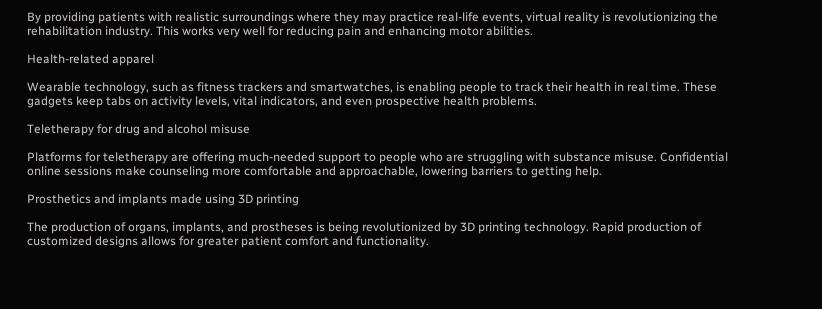By providing patients with realistic surroundings where they may practice real-life events, virtual reality is revolutionizing the rehabilitation industry. This works very well for reducing pain and enhancing motor abilities.

Health-related apparel

Wearable technology, such as fitness trackers and smartwatches, is enabling people to track their health in real time. These gadgets keep tabs on activity levels, vital indicators, and even prospective health problems.

Teletherapy for drug and alcohol misuse

Platforms for teletherapy are offering much-needed support to people who are struggling with substance misuse. Confidential online sessions make counseling more comfortable and approachable, lowering barriers to getting help.

Prosthetics and implants made using 3D printing

The production of organs, implants, and prostheses is being revolutionized by 3D printing technology. Rapid production of customized designs allows for greater patient comfort and functionality.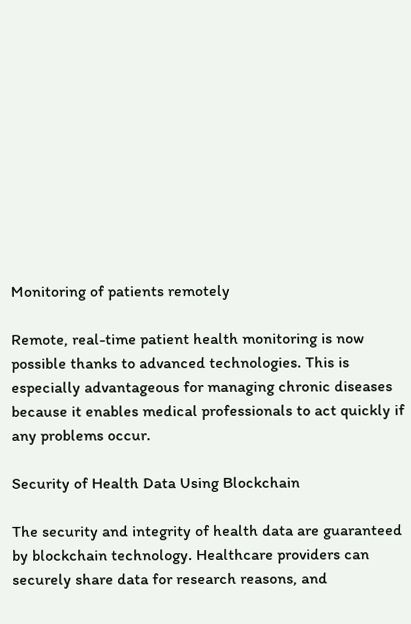Monitoring of patients remotely

Remote, real-time patient health monitoring is now possible thanks to advanced technologies. This is especially advantageous for managing chronic diseases because it enables medical professionals to act quickly if any problems occur.

Security of Health Data Using Blockchain

The security and integrity of health data are guaranteed by blockchain technology. Healthcare providers can securely share data for research reasons, and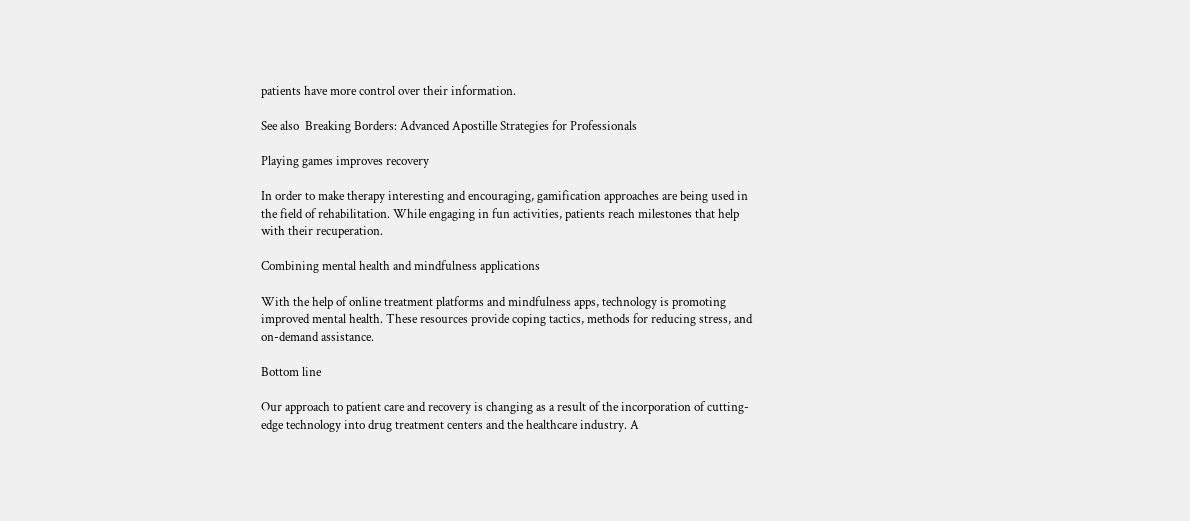patients have more control over their information.

See also  Breaking Borders: Advanced Apostille Strategies for Professionals

Playing games improves recovery

In order to make therapy interesting and encouraging, gamification approaches are being used in the field of rehabilitation. While engaging in fun activities, patients reach milestones that help with their recuperation.

Combining mental health and mindfulness applications

With the help of online treatment platforms and mindfulness apps, technology is promoting improved mental health. These resources provide coping tactics, methods for reducing stress, and on-demand assistance.

Bottom line

Our approach to patient care and recovery is changing as a result of the incorporation of cutting-edge technology into drug treatment centers and the healthcare industry. A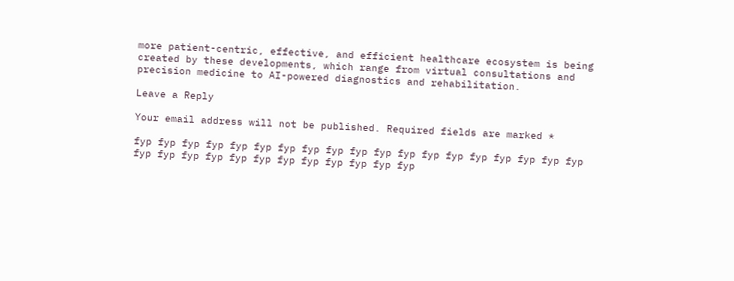more patient-centric, effective, and efficient healthcare ecosystem is being created by these developments, which range from virtual consultations and precision medicine to AI-powered diagnostics and rehabilitation.

Leave a Reply

Your email address will not be published. Required fields are marked *

fyp fyp fyp fyp fyp fyp fyp fyp fyp fyp fyp fyp fyp fyp fyp fyp fyp fyp fyp fyp fyp fyp fyp fyp fyp fyp fyp fyp fyp fyp fyp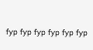fyp fyp fyp fyp fyp fyp